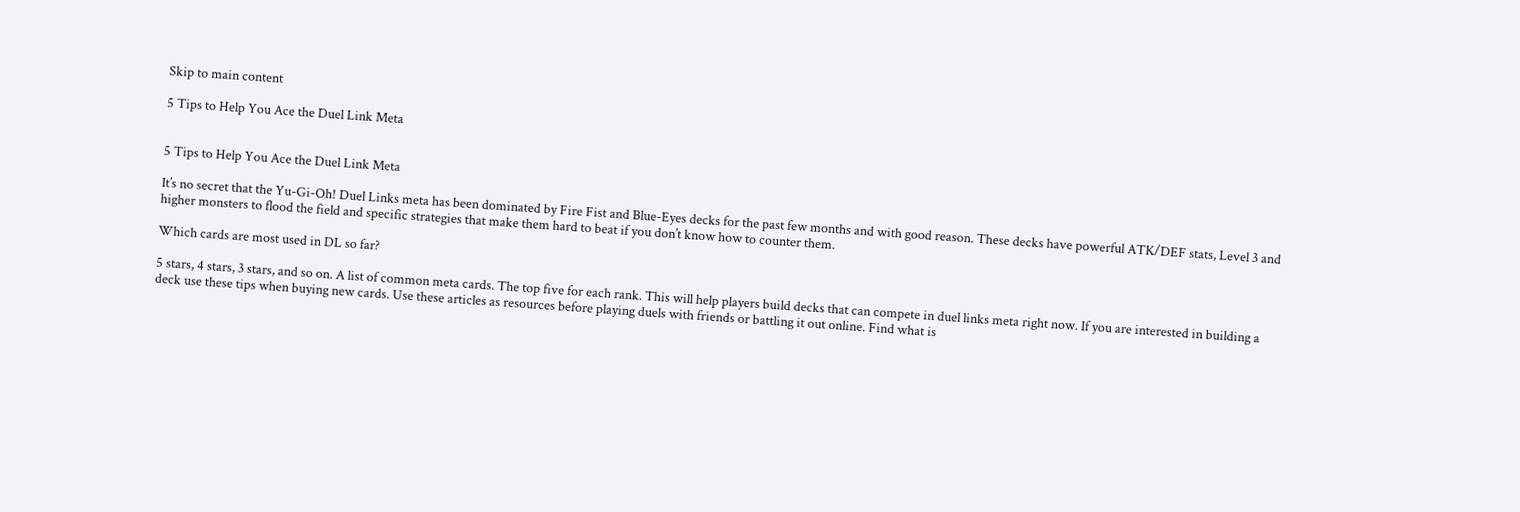Skip to main content

5 Tips to Help You Ace the Duel Link Meta


5 Tips to Help You Ace the Duel Link Meta

It’s no secret that the Yu-Gi-Oh! Duel Links meta has been dominated by Fire Fist and Blue-Eyes decks for the past few months and with good reason. These decks have powerful ATK/DEF stats, Level 3 and higher monsters to flood the field and specific strategies that make them hard to beat if you don’t know how to counter them.

Which cards are most used in DL so far?

5 stars, 4 stars, 3 stars, and so on. A list of common meta cards. The top five for each rank. This will help players build decks that can compete in duel links meta right now. If you are interested in building a deck use these tips when buying new cards. Use these articles as resources before playing duels with friends or battling it out online. Find what is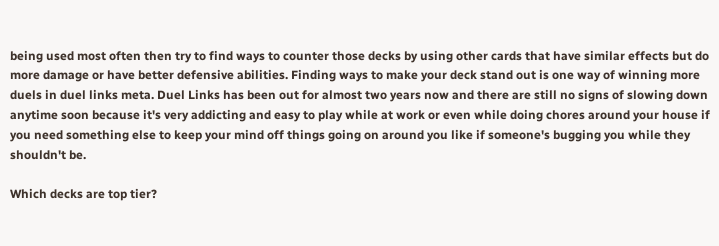being used most often then try to find ways to counter those decks by using other cards that have similar effects but do more damage or have better defensive abilities. Finding ways to make your deck stand out is one way of winning more duels in duel links meta. Duel Links has been out for almost two years now and there are still no signs of slowing down anytime soon because it's very addicting and easy to play while at work or even while doing chores around your house if you need something else to keep your mind off things going on around you like if someone's bugging you while they shouldn't be.

Which decks are top tier?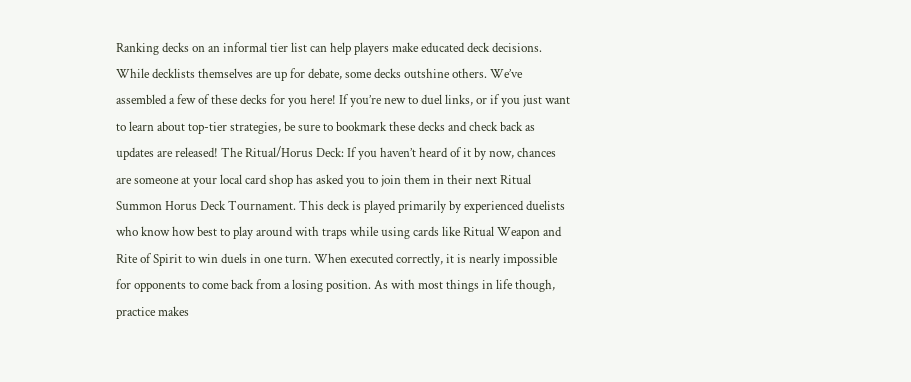Ranking decks on an informal tier list can help players make educated deck decisions. While decklists themselves are up for debate, some decks outshine others. We’ve assembled a few of these decks for you here! If you’re new to duel links, or if you just want to learn about top-tier strategies, be sure to bookmark these decks and check back as updates are released! The Ritual/Horus Deck: If you haven’t heard of it by now, chances are someone at your local card shop has asked you to join them in their next Ritual Summon Horus Deck Tournament. This deck is played primarily by experienced duelists who know how best to play around with traps while using cards like Ritual Weapon and Rite of Spirit to win duels in one turn. When executed correctly, it is nearly impossible for opponents to come back from a losing position. As with most things in life though, practice makes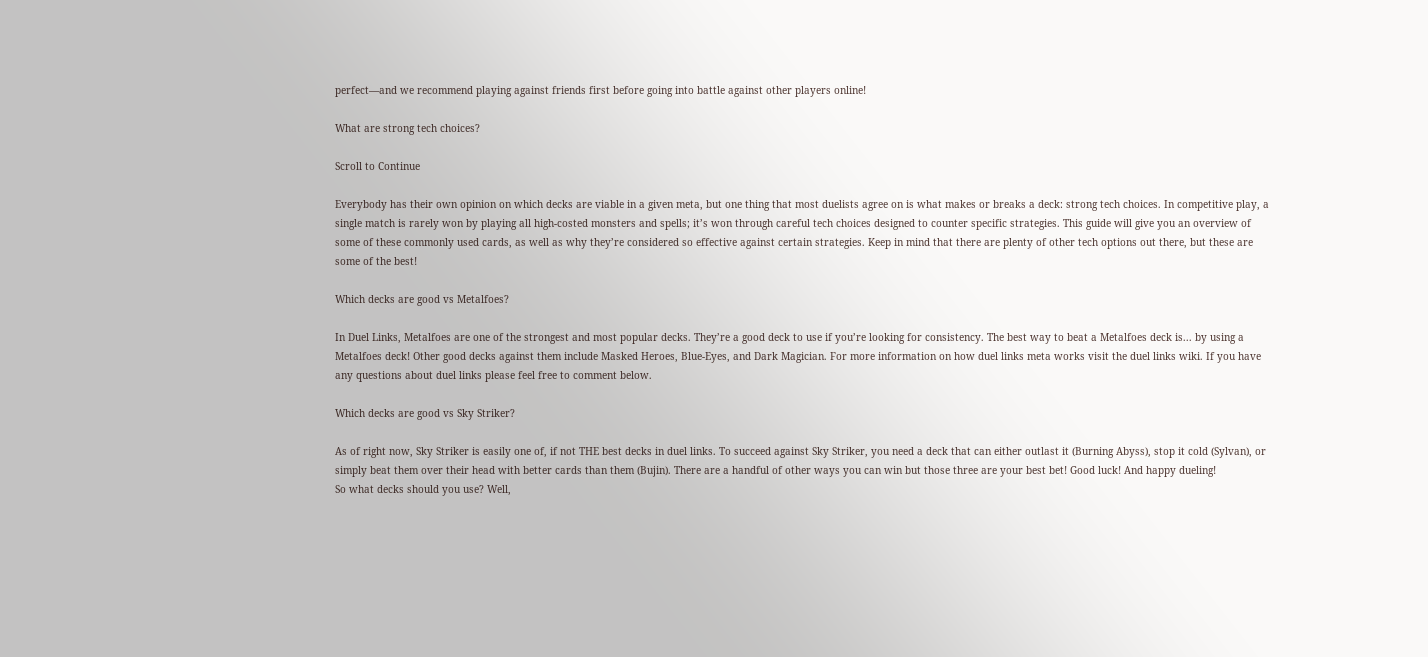perfect—and we recommend playing against friends first before going into battle against other players online!

What are strong tech choices?

Scroll to Continue

Everybody has their own opinion on which decks are viable in a given meta, but one thing that most duelists agree on is what makes or breaks a deck: strong tech choices. In competitive play, a single match is rarely won by playing all high-costed monsters and spells; it’s won through careful tech choices designed to counter specific strategies. This guide will give you an overview of some of these commonly used cards, as well as why they’re considered so effective against certain strategies. Keep in mind that there are plenty of other tech options out there, but these are some of the best!

Which decks are good vs Metalfoes?

In Duel Links, Metalfoes are one of the strongest and most popular decks. They’re a good deck to use if you’re looking for consistency. The best way to beat a Metalfoes deck is... by using a Metalfoes deck! Other good decks against them include Masked Heroes, Blue-Eyes, and Dark Magician. For more information on how duel links meta works visit the duel links wiki. If you have any questions about duel links please feel free to comment below.

Which decks are good vs Sky Striker?

As of right now, Sky Striker is easily one of, if not THE best decks in duel links. To succeed against Sky Striker, you need a deck that can either outlast it (Burning Abyss), stop it cold (Sylvan), or simply beat them over their head with better cards than them (Bujin). There are a handful of other ways you can win but those three are your best bet! Good luck! And happy dueling!
So what decks should you use? Well,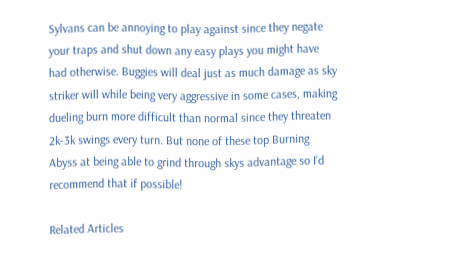Sylvans can be annoying to play against since they negate your traps and shut down any easy plays you might have had otherwise. Buggies will deal just as much damage as sky striker will while being very aggressive in some cases, making dueling burn more difficult than normal since they threaten 2k-3k swings every turn. But none of these top Burning Abyss at being able to grind through skys advantage so I’d recommend that if possible!

Related Articles